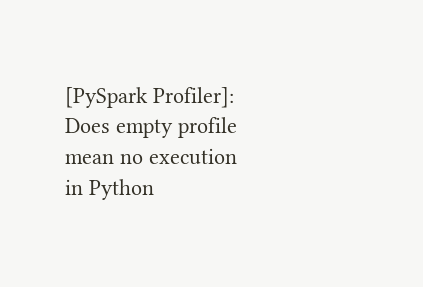[PySpark Profiler]: Does empty profile mean no execution in Python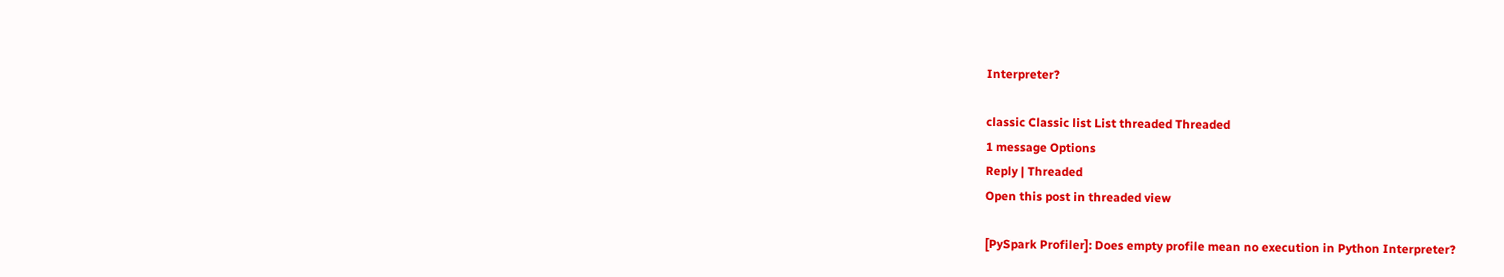Interpreter?

classic Classic list List threaded Threaded
1 message Options
Reply | Threaded
Open this post in threaded view

[PySpark Profiler]: Does empty profile mean no execution in Python Interpreter?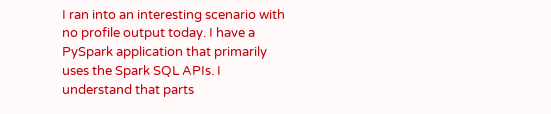I ran into an interesting scenario with no profile output today. I have a PySpark application that primarily uses the Spark SQL APIs. I understand that parts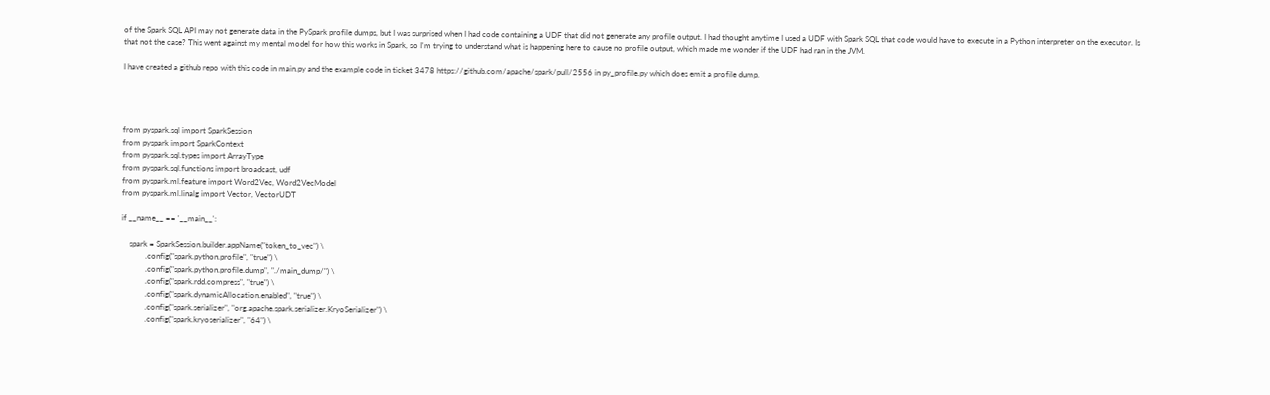of the Spark SQL API may not generate data in the PySpark profile dumps, but I was surprised when I had code containing a UDF that did not generate any profile output. I had thought anytime I used a UDF with Spark SQL that code would have to execute in a Python interpreter on the executor. Is that not the case? This went against my mental model for how this works in Spark, so I'm trying to understand what is happening here to cause no profile output, which made me wonder if the UDF had ran in the JVM.

I have created a github repo with this code in main.py and the example code in ticket 3478 https://github.com/apache/spark/pull/2556 in py_profile.py which does emit a profile dump.




from pyspark.sql import SparkSession
from pyspark import SparkContext
from pyspark.sql.types import ArrayType
from pyspark.sql.functions import broadcast, udf
from pyspark.ml.feature import Word2Vec, Word2VecModel
from pyspark.ml.linalg import Vector, VectorUDT

if __name__ == '__main__':

    spark = SparkSession.builder.appName("token_to_vec") \
            .config("spark.python.profile", "true") \
            .config("spark.python.profile.dump", "./main_dump/") \
            .config("spark.rdd.compress", "true") \
            .config("spark.dynamicAllocation.enabled", "true") \
            .config("spark.serializer", "org.apache.spark.serializer.KryoSerializer") \
            .config("spark.kryoserializer", "64") \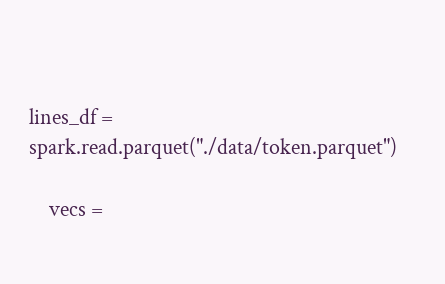lines_df = spark.read.parquet("./data/token.parquet")

    vecs =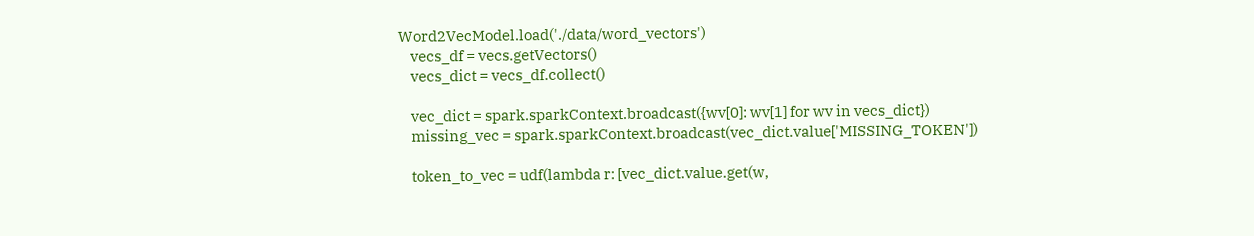Word2VecModel.load('./data/word_vectors')
    vecs_df = vecs.getVectors()
    vecs_dict = vecs_df.collect()

    vec_dict = spark.sparkContext.broadcast({wv[0]: wv[1] for wv in vecs_dict})
    missing_vec = spark.sparkContext.broadcast(vec_dict.value['MISSING_TOKEN'])

    token_to_vec = udf(lambda r: [vec_dict.value.get(w,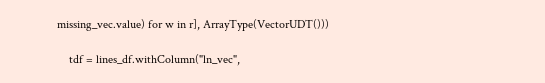missing_vec.value) for w in r], ArrayType(VectorUDT()))

    tdf = lines_df.withColumn("ln_vec",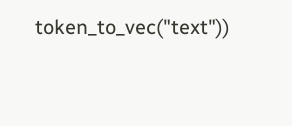token_to_vec("text"))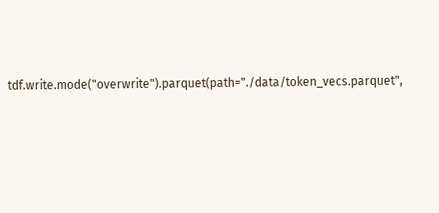tdf.write.mode("overwrite").parquet(path="./data/token_vecs.parquet",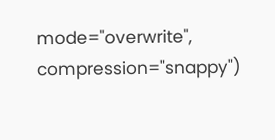mode="overwrite", compression="snappy")